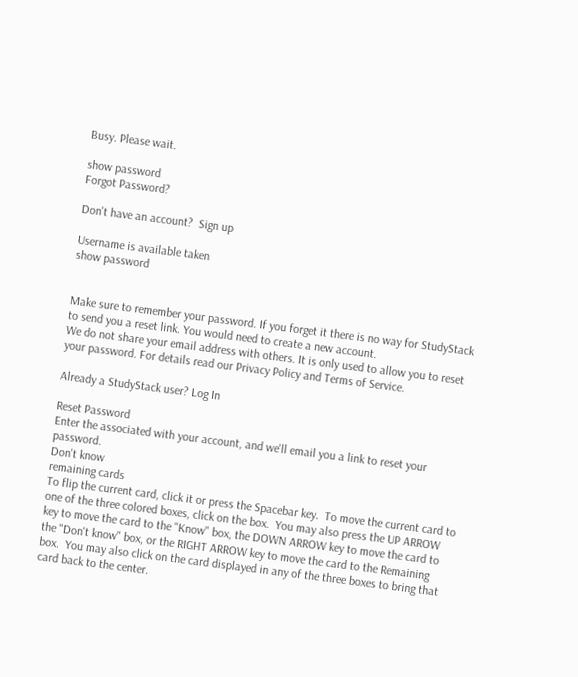Busy. Please wait.

show password
Forgot Password?

Don't have an account?  Sign up

Username is available taken
show password


Make sure to remember your password. If you forget it there is no way for StudyStack to send you a reset link. You would need to create a new account.
We do not share your email address with others. It is only used to allow you to reset your password. For details read our Privacy Policy and Terms of Service.

Already a StudyStack user? Log In

Reset Password
Enter the associated with your account, and we'll email you a link to reset your password.
Don't know
remaining cards
To flip the current card, click it or press the Spacebar key.  To move the current card to one of the three colored boxes, click on the box.  You may also press the UP ARROW key to move the card to the "Know" box, the DOWN ARROW key to move the card to the "Don't know" box, or the RIGHT ARROW key to move the card to the Remaining box.  You may also click on the card displayed in any of the three boxes to bring that card back to the center.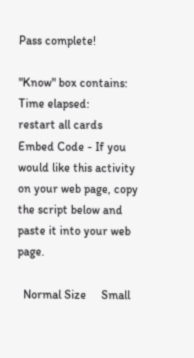Pass complete!

"Know" box contains:
Time elapsed:
restart all cards
Embed Code - If you would like this activity on your web page, copy the script below and paste it into your web page.

  Normal Size     Small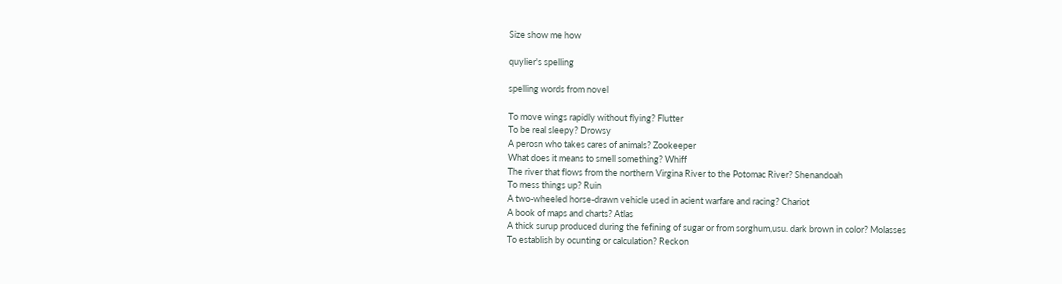Size show me how

quylier's spelling

spelling words from novel

To move wings rapidly without flying? Flutter
To be real sleepy? Drowsy
A perosn who takes cares of animals? Zookeeper
What does it means to smell something? Whiff
The river that flows from the northern Virgina River to the Potomac River? Shenandoah
To mess things up? Ruin
A two-wheeled horse-drawn vehicle used in acient warfare and racing? Chariot
A book of maps and charts? Atlas
A thick surup produced during the fefining of sugar or from sorghum,usu. dark brown in color? Molasses
To establish by ocunting or calculation? Reckon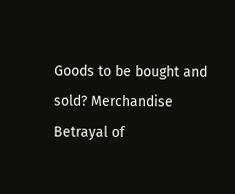Goods to be bought and sold? Merchandise
Betrayal of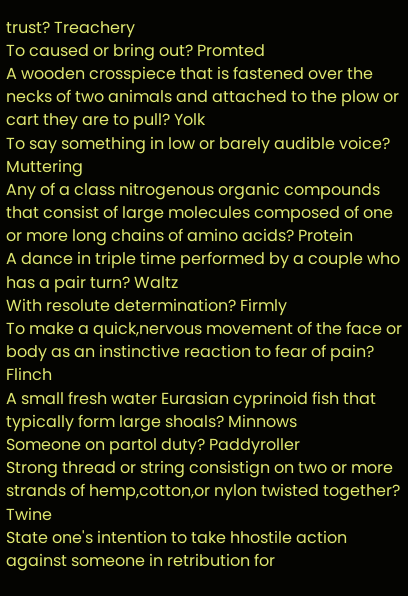trust? Treachery
To caused or bring out? Promted
A wooden crosspiece that is fastened over the necks of two animals and attached to the plow or cart they are to pull? Yolk
To say something in low or barely audible voice? Muttering
Any of a class nitrogenous organic compounds that consist of large molecules composed of one or more long chains of amino acids? Protein
A dance in triple time performed by a couple who has a pair turn? Waltz
With resolute determination? Firmly
To make a quick,nervous movement of the face or body as an instinctive reaction to fear of pain? Flinch
A small fresh water Eurasian cyprinoid fish that typically form large shoals? Minnows
Someone on partol duty? Paddyroller
Strong thread or string consistign on two or more strands of hemp,cotton,or nylon twisted together? Twine
State one's intention to take hhostile action against someone in retribution for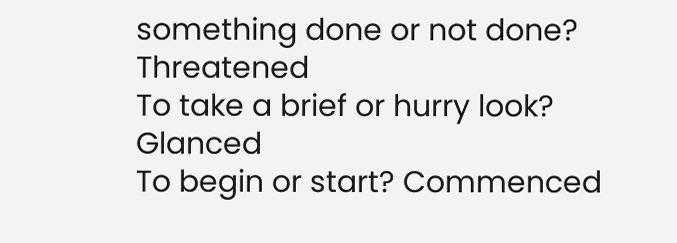something done or not done? Threatened
To take a brief or hurry look? Glanced
To begin or start? Commenced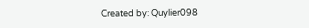Created by: Quylier098